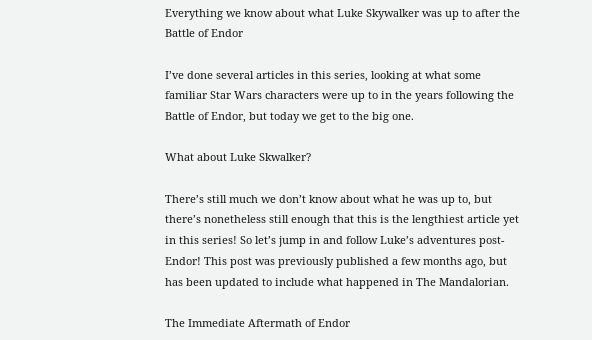Everything we know about what Luke Skywalker was up to after the Battle of Endor

I’ve done several articles in this series, looking at what some familiar Star Wars characters were up to in the years following the Battle of Endor, but today we get to the big one.

What about Luke Skwalker?

There’s still much we don’t know about what he was up to, but there’s nonetheless still enough that this is the lengthiest article yet in this series! So let’s jump in and follow Luke’s adventures post-Endor! This post was previously published a few months ago, but has been updated to include what happened in The Mandalorian.

The Immediate Aftermath of Endor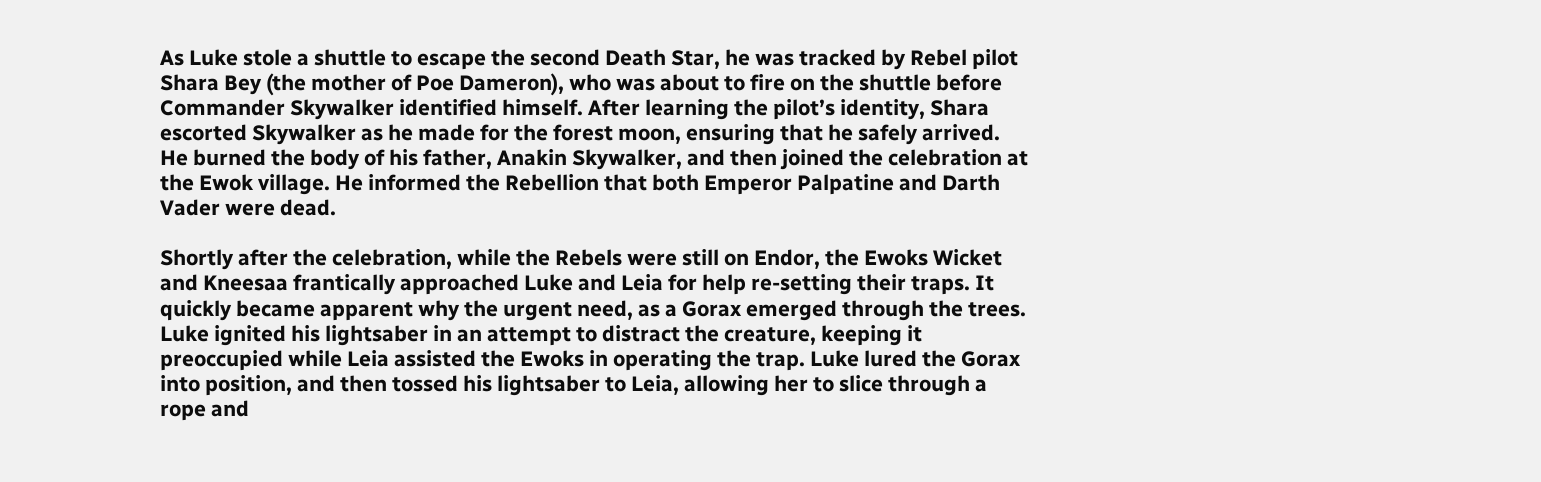As Luke stole a shuttle to escape the second Death Star, he was tracked by Rebel pilot Shara Bey (the mother of Poe Dameron), who was about to fire on the shuttle before Commander Skywalker identified himself. After learning the pilot’s identity, Shara escorted Skywalker as he made for the forest moon, ensuring that he safely arrived. He burned the body of his father, Anakin Skywalker, and then joined the celebration at the Ewok village. He informed the Rebellion that both Emperor Palpatine and Darth Vader were dead.

Shortly after the celebration, while the Rebels were still on Endor, the Ewoks Wicket and Kneesaa frantically approached Luke and Leia for help re-setting their traps. It quickly became apparent why the urgent need, as a Gorax emerged through the trees. Luke ignited his lightsaber in an attempt to distract the creature, keeping it preoccupied while Leia assisted the Ewoks in operating the trap. Luke lured the Gorax into position, and then tossed his lightsaber to Leia, allowing her to slice through a rope and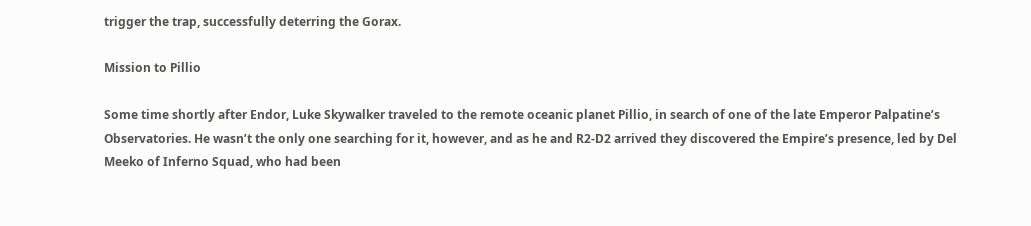trigger the trap, successfully deterring the Gorax.

Mission to Pillio

Some time shortly after Endor, Luke Skywalker traveled to the remote oceanic planet Pillio, in search of one of the late Emperor Palpatine’s Observatories. He wasn’t the only one searching for it, however, and as he and R2-D2 arrived they discovered the Empire’s presence, led by Del Meeko of Inferno Squad, who had been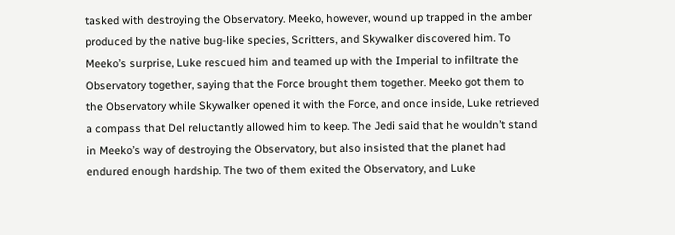tasked with destroying the Observatory. Meeko, however, wound up trapped in the amber produced by the native bug-like species, Scritters, and Skywalker discovered him. To Meeko’s surprise, Luke rescued him and teamed up with the Imperial to infiltrate the Observatory together, saying that the Force brought them together. Meeko got them to the Observatory while Skywalker opened it with the Force, and once inside, Luke retrieved a compass that Del reluctantly allowed him to keep. The Jedi said that he wouldn’t stand in Meeko’s way of destroying the Observatory, but also insisted that the planet had endured enough hardship. The two of them exited the Observatory, and Luke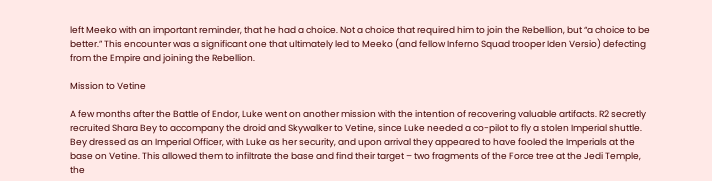left Meeko with an important reminder, that he had a choice. Not a choice that required him to join the Rebellion, but “a choice to be better.” This encounter was a significant one that ultimately led to Meeko (and fellow Inferno Squad trooper Iden Versio) defecting from the Empire and joining the Rebellion.

Mission to Vetine

A few months after the Battle of Endor, Luke went on another mission with the intention of recovering valuable artifacts. R2 secretly recruited Shara Bey to accompany the droid and Skywalker to Vetine, since Luke needed a co-pilot to fly a stolen Imperial shuttle. Bey dressed as an Imperial Officer, with Luke as her security, and upon arrival they appeared to have fooled the Imperials at the base on Vetine. This allowed them to infiltrate the base and find their target – two fragments of the Force tree at the Jedi Temple, the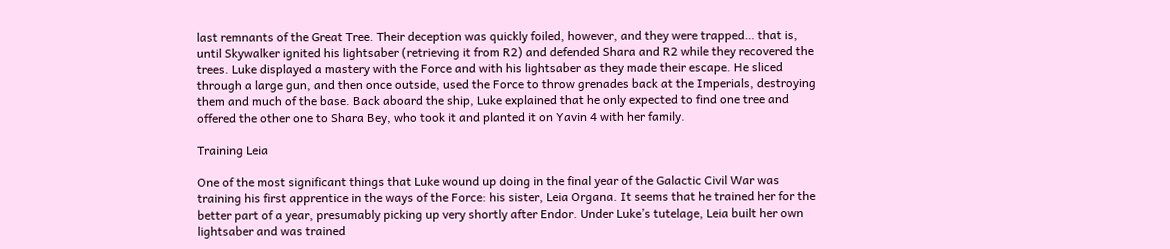last remnants of the Great Tree. Their deception was quickly foiled, however, and they were trapped… that is, until Skywalker ignited his lightsaber (retrieving it from R2) and defended Shara and R2 while they recovered the trees. Luke displayed a mastery with the Force and with his lightsaber as they made their escape. He sliced through a large gun, and then once outside, used the Force to throw grenades back at the Imperials, destroying them and much of the base. Back aboard the ship, Luke explained that he only expected to find one tree and offered the other one to Shara Bey, who took it and planted it on Yavin 4 with her family.

Training Leia

One of the most significant things that Luke wound up doing in the final year of the Galactic Civil War was training his first apprentice in the ways of the Force: his sister, Leia Organa. It seems that he trained her for the better part of a year, presumably picking up very shortly after Endor. Under Luke’s tutelage, Leia built her own lightsaber and was trained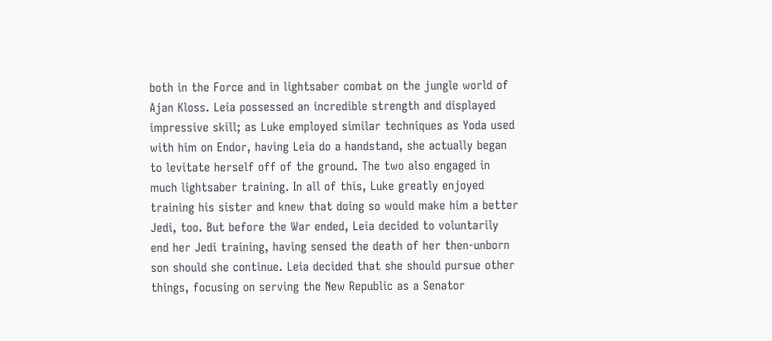both in the Force and in lightsaber combat on the jungle world of Ajan Kloss. Leia possessed an incredible strength and displayed impressive skill; as Luke employed similar techniques as Yoda used with him on Endor, having Leia do a handstand, she actually began to levitate herself off of the ground. The two also engaged in much lightsaber training. In all of this, Luke greatly enjoyed training his sister and knew that doing so would make him a better Jedi, too. But before the War ended, Leia decided to voluntarily end her Jedi training, having sensed the death of her then-unborn son should she continue. Leia decided that she should pursue other things, focusing on serving the New Republic as a Senator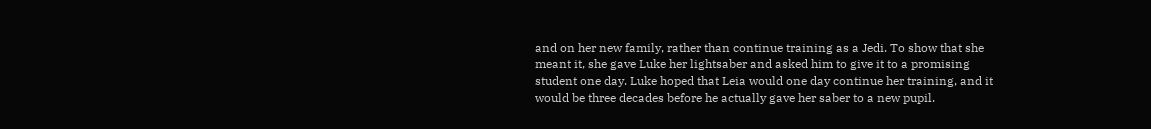and on her new family, rather than continue training as a Jedi. To show that she meant it, she gave Luke her lightsaber and asked him to give it to a promising student one day. Luke hoped that Leia would one day continue her training, and it would be three decades before he actually gave her saber to a new pupil.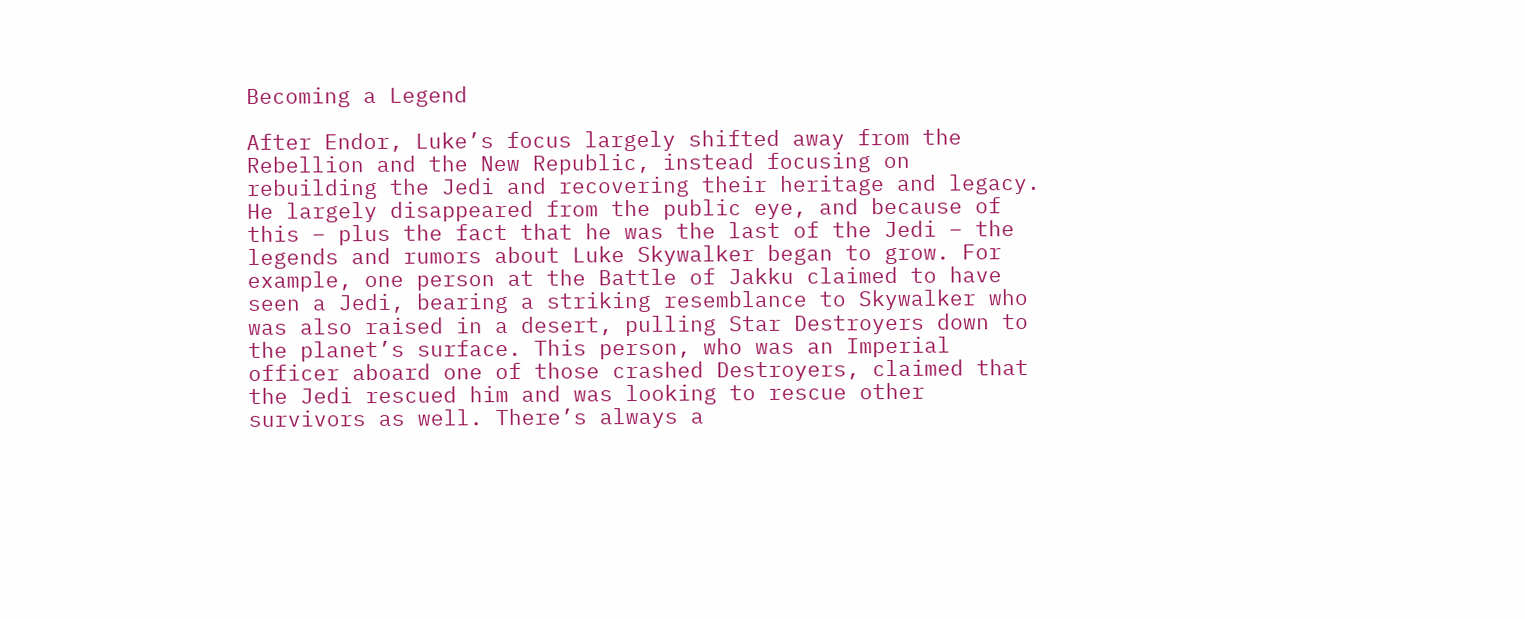Becoming a Legend

After Endor, Luke’s focus largely shifted away from the Rebellion and the New Republic, instead focusing on rebuilding the Jedi and recovering their heritage and legacy. He largely disappeared from the public eye, and because of this – plus the fact that he was the last of the Jedi – the legends and rumors about Luke Skywalker began to grow. For example, one person at the Battle of Jakku claimed to have seen a Jedi, bearing a striking resemblance to Skywalker who was also raised in a desert, pulling Star Destroyers down to the planet’s surface. This person, who was an Imperial officer aboard one of those crashed Destroyers, claimed that the Jedi rescued him and was looking to rescue other survivors as well. There’s always a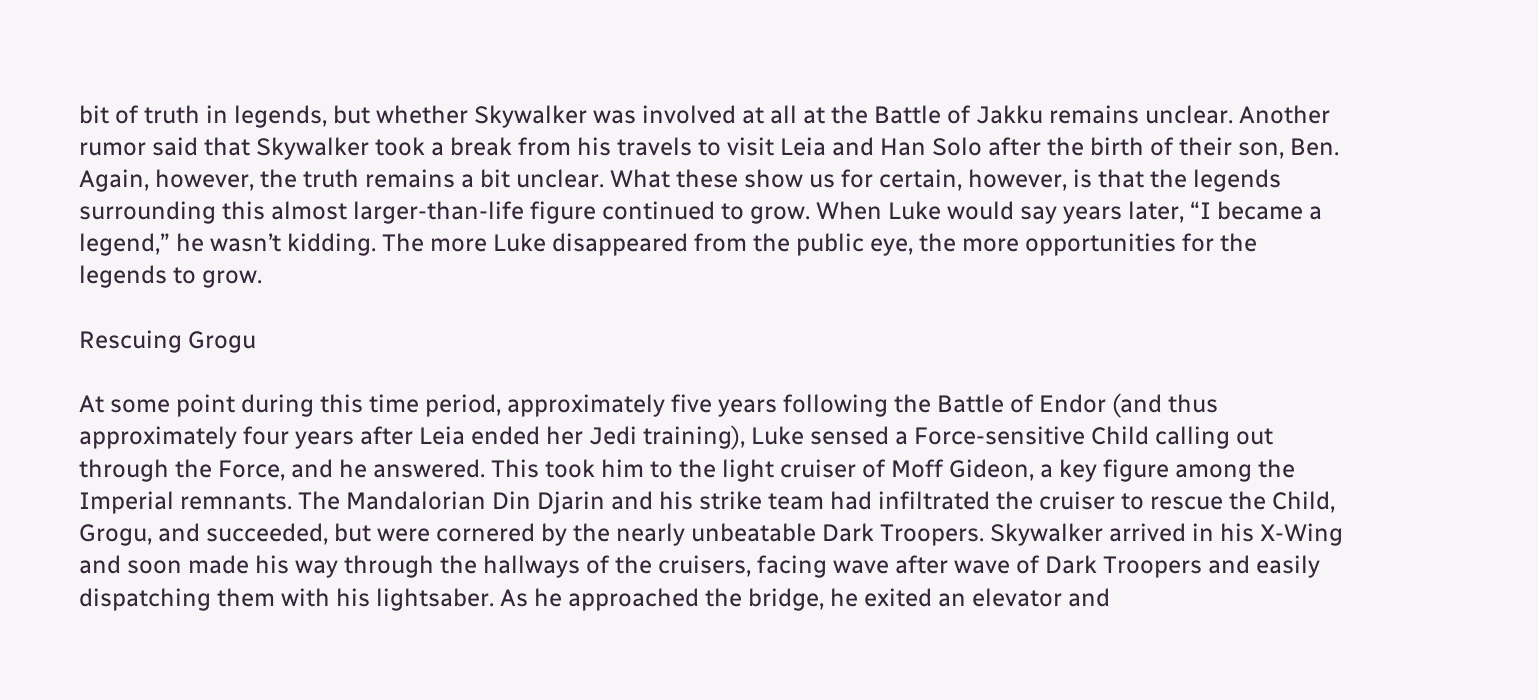bit of truth in legends, but whether Skywalker was involved at all at the Battle of Jakku remains unclear. Another rumor said that Skywalker took a break from his travels to visit Leia and Han Solo after the birth of their son, Ben. Again, however, the truth remains a bit unclear. What these show us for certain, however, is that the legends surrounding this almost larger-than-life figure continued to grow. When Luke would say years later, “I became a legend,” he wasn’t kidding. The more Luke disappeared from the public eye, the more opportunities for the legends to grow.

Rescuing Grogu

At some point during this time period, approximately five years following the Battle of Endor (and thus approximately four years after Leia ended her Jedi training), Luke sensed a Force-sensitive Child calling out through the Force, and he answered. This took him to the light cruiser of Moff Gideon, a key figure among the Imperial remnants. The Mandalorian Din Djarin and his strike team had infiltrated the cruiser to rescue the Child, Grogu, and succeeded, but were cornered by the nearly unbeatable Dark Troopers. Skywalker arrived in his X-Wing and soon made his way through the hallways of the cruisers, facing wave after wave of Dark Troopers and easily dispatching them with his lightsaber. As he approached the bridge, he exited an elevator and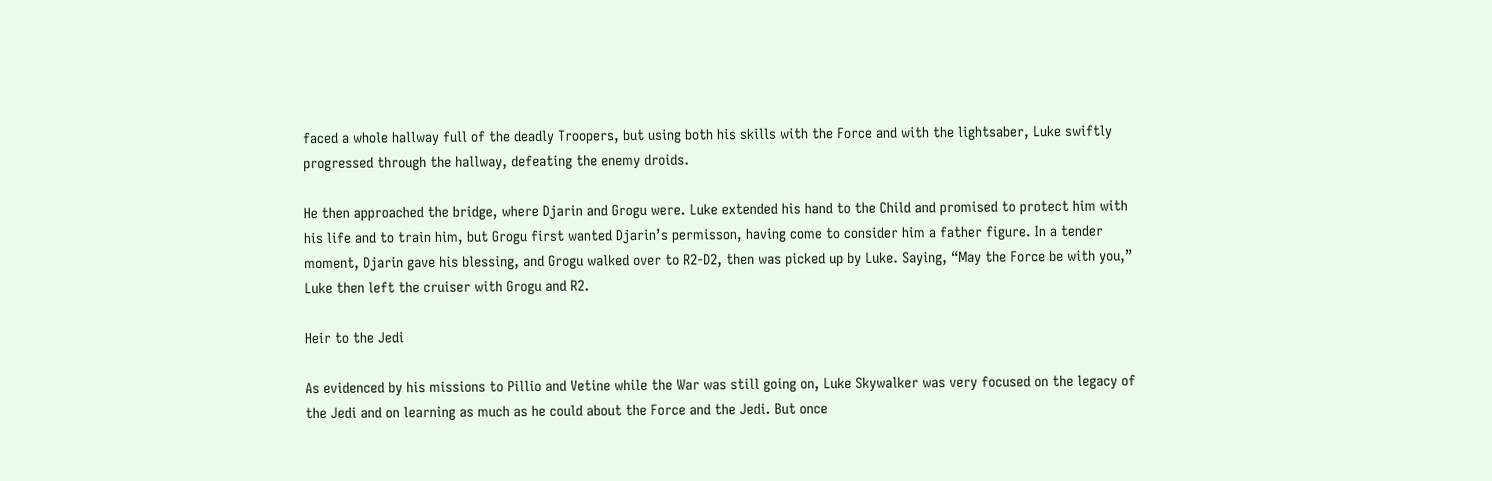faced a whole hallway full of the deadly Troopers, but using both his skills with the Force and with the lightsaber, Luke swiftly progressed through the hallway, defeating the enemy droids.

He then approached the bridge, where Djarin and Grogu were. Luke extended his hand to the Child and promised to protect him with his life and to train him, but Grogu first wanted Djarin’s permisson, having come to consider him a father figure. In a tender moment, Djarin gave his blessing, and Grogu walked over to R2-D2, then was picked up by Luke. Saying, “May the Force be with you,” Luke then left the cruiser with Grogu and R2.

Heir to the Jedi

As evidenced by his missions to Pillio and Vetine while the War was still going on, Luke Skywalker was very focused on the legacy of the Jedi and on learning as much as he could about the Force and the Jedi. But once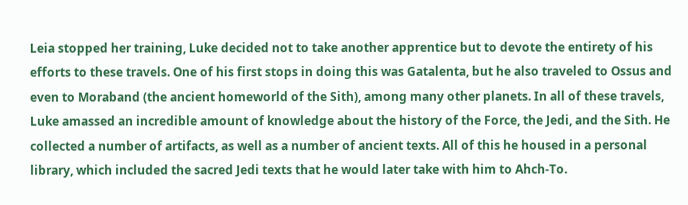Leia stopped her training, Luke decided not to take another apprentice but to devote the entirety of his efforts to these travels. One of his first stops in doing this was Gatalenta, but he also traveled to Ossus and even to Moraband (the ancient homeworld of the Sith), among many other planets. In all of these travels, Luke amassed an incredible amount of knowledge about the history of the Force, the Jedi, and the Sith. He collected a number of artifacts, as well as a number of ancient texts. All of this he housed in a personal library, which included the sacred Jedi texts that he would later take with him to Ahch-To.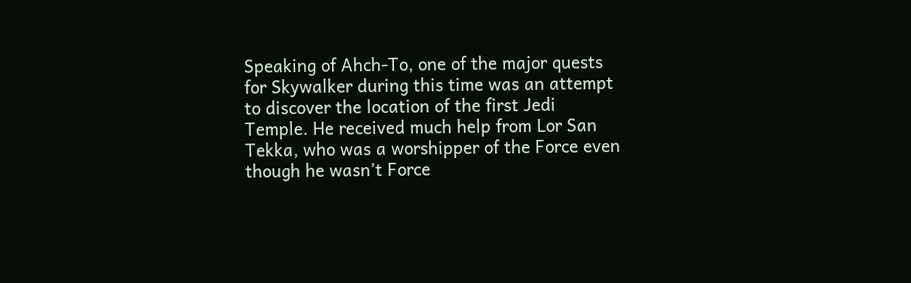Speaking of Ahch-To, one of the major quests for Skywalker during this time was an attempt to discover the location of the first Jedi Temple. He received much help from Lor San Tekka, who was a worshipper of the Force even though he wasn’t Force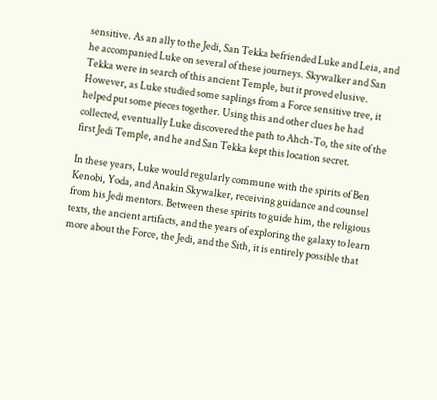sensitive. As an ally to the Jedi, San Tekka befriended Luke and Leia, and he accompanied Luke on several of these journeys. Skywalker and San Tekka were in search of this ancient Temple, but it proved elusive. However, as Luke studied some saplings from a Force sensitive tree, it helped put some pieces together. Using this and other clues he had collected, eventually Luke discovered the path to Ahch-To, the site of the first Jedi Temple, and he and San Tekka kept this location secret.

In these years, Luke would regularly commune with the spirits of Ben Kenobi, Yoda, and Anakin Skywalker, receiving guidance and counsel from his Jedi mentors. Between these spirits to guide him, the religious texts, the ancient artifacts, and the years of exploring the galaxy to learn more about the Force, the Jedi, and the Sith, it is entirely possible that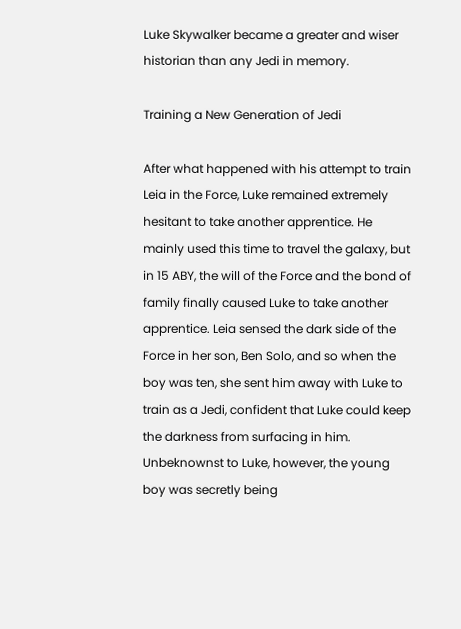Luke Skywalker became a greater and wiser historian than any Jedi in memory.

Training a New Generation of Jedi

After what happened with his attempt to train Leia in the Force, Luke remained extremely hesitant to take another apprentice. He mainly used this time to travel the galaxy, but in 15 ABY, the will of the Force and the bond of family finally caused Luke to take another apprentice. Leia sensed the dark side of the Force in her son, Ben Solo, and so when the boy was ten, she sent him away with Luke to train as a Jedi, confident that Luke could keep the darkness from surfacing in him. Unbeknownst to Luke, however, the young boy was secretly being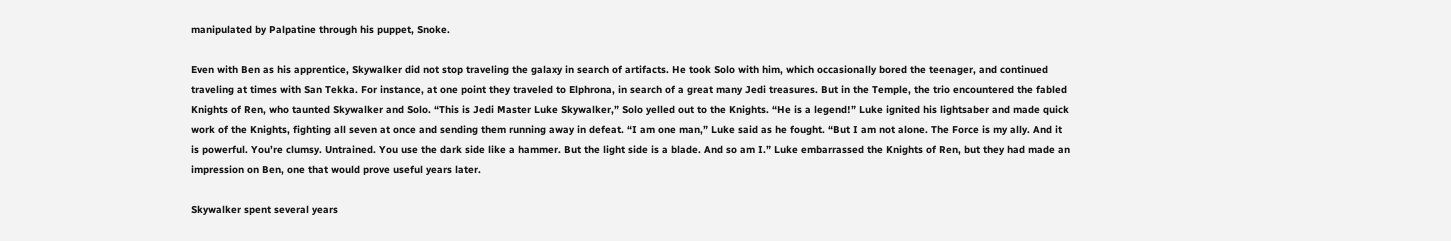manipulated by Palpatine through his puppet, Snoke.

Even with Ben as his apprentice, Skywalker did not stop traveling the galaxy in search of artifacts. He took Solo with him, which occasionally bored the teenager, and continued traveling at times with San Tekka. For instance, at one point they traveled to Elphrona, in search of a great many Jedi treasures. But in the Temple, the trio encountered the fabled Knights of Ren, who taunted Skywalker and Solo. “This is Jedi Master Luke Skywalker,” Solo yelled out to the Knights. “He is a legend!” Luke ignited his lightsaber and made quick work of the Knights, fighting all seven at once and sending them running away in defeat. “I am one man,” Luke said as he fought. “But I am not alone. The Force is my ally. And it is powerful. You’re clumsy. Untrained. You use the dark side like a hammer. But the light side is a blade. And so am I.” Luke embarrassed the Knights of Ren, but they had made an impression on Ben, one that would prove useful years later.

Skywalker spent several years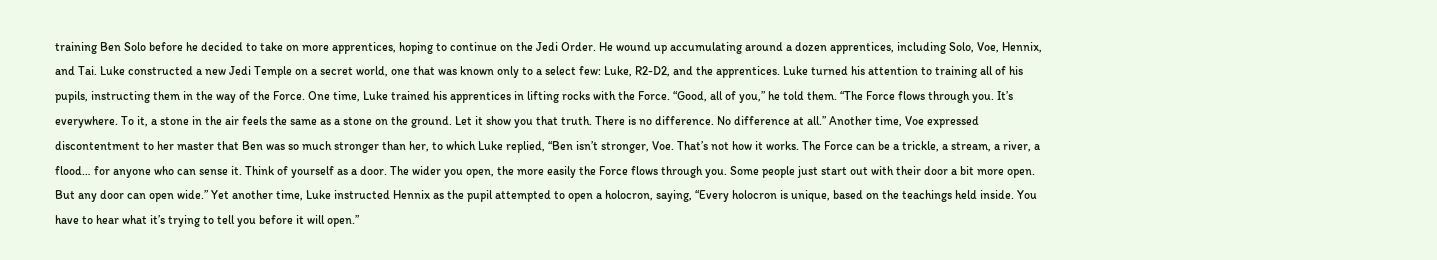training Ben Solo before he decided to take on more apprentices, hoping to continue on the Jedi Order. He wound up accumulating around a dozen apprentices, including Solo, Voe, Hennix, and Tai. Luke constructed a new Jedi Temple on a secret world, one that was known only to a select few: Luke, R2-D2, and the apprentices. Luke turned his attention to training all of his pupils, instructing them in the way of the Force. One time, Luke trained his apprentices in lifting rocks with the Force. “Good, all of you,” he told them. “The Force flows through you. It’s everywhere. To it, a stone in the air feels the same as a stone on the ground. Let it show you that truth. There is no difference. No difference at all.” Another time, Voe expressed discontentment to her master that Ben was so much stronger than her, to which Luke replied, “Ben isn’t stronger, Voe. That’s not how it works. The Force can be a trickle, a stream, a river, a flood… for anyone who can sense it. Think of yourself as a door. The wider you open, the more easily the Force flows through you. Some people just start out with their door a bit more open. But any door can open wide.” Yet another time, Luke instructed Hennix as the pupil attempted to open a holocron, saying, “Every holocron is unique, based on the teachings held inside. You have to hear what it’s trying to tell you before it will open.”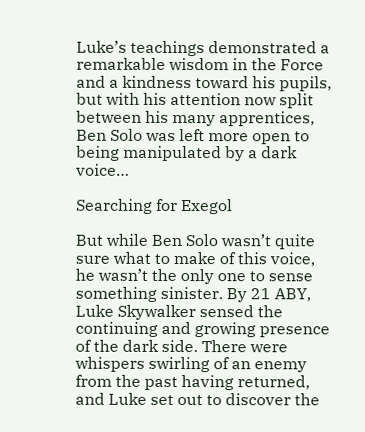Luke’s teachings demonstrated a remarkable wisdom in the Force and a kindness toward his pupils, but with his attention now split between his many apprentices, Ben Solo was left more open to being manipulated by a dark voice…

Searching for Exegol

But while Ben Solo wasn’t quite sure what to make of this voice, he wasn’t the only one to sense something sinister. By 21 ABY, Luke Skywalker sensed the continuing and growing presence of the dark side. There were whispers swirling of an enemy from the past having returned, and Luke set out to discover the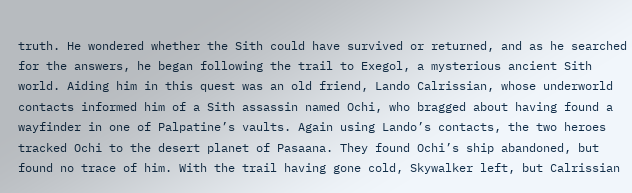truth. He wondered whether the Sith could have survived or returned, and as he searched for the answers, he began following the trail to Exegol, a mysterious ancient Sith world. Aiding him in this quest was an old friend, Lando Calrissian, whose underworld contacts informed him of a Sith assassin named Ochi, who bragged about having found a wayfinder in one of Palpatine’s vaults. Again using Lando’s contacts, the two heroes tracked Ochi to the desert planet of Pasaana. They found Ochi’s ship abandoned, but found no trace of him. With the trail having gone cold, Skywalker left, but Calrissian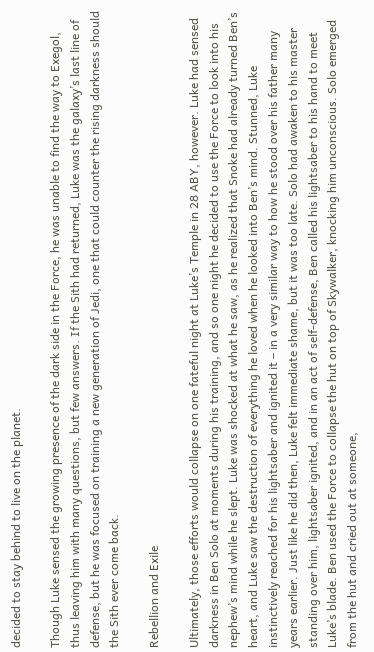decided to stay behind to live on the planet.

Though Luke sensed the growing presence of the dark side in the Force, he was unable to find the way to Exegol, thus leaving him with many questions, but few answers. If the Sith had returned, Luke was the galaxy’s last line of defense, but he was focused on training a new generation of Jedi, one that could counter the rising darkness should the Sith ever come back.

Rebellion and Exile

Ultimately, those efforts would collapse on one fateful night at Luke’s Temple in 28 ABY, however. Luke had sensed darkness in Ben Solo at moments during his training, and so one night he decided to use the Force to look into his nephew’s mind while he slept. Luke was shocked at what he saw, as he realized that Snoke had already turned Ben’s heart, and Luke saw the destruction of everything he loved when he looked into Ben’s mind. Stunned, Luke instinctively reached for his lightsaber and ignited it – in a very similar way to how he stood over his father many years earlier. Just like he did then, Luke felt immediate shame, but it was too late. Solo had awaken to his master standing over him, lightsaber ignited, and in an act of self-defense, Ben called his lightsaber to his hand to meet Luke’s blade. Ben used the Force to collapse the hut on top of Skywalker, knocking him unconscious. Solo emerged from the hut and cried out at someone,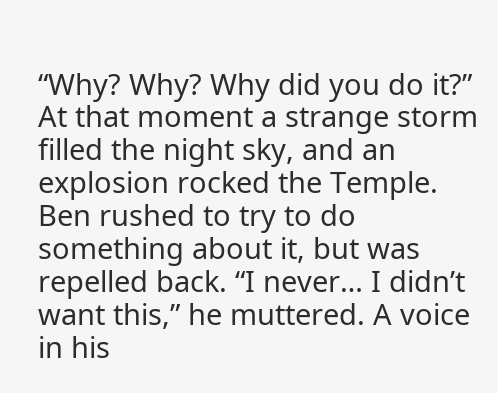“Why? Why? Why did you do it?” At that moment a strange storm filled the night sky, and an explosion rocked the Temple. Ben rushed to try to do something about it, but was repelled back. “I never… I didn’t want this,” he muttered. A voice in his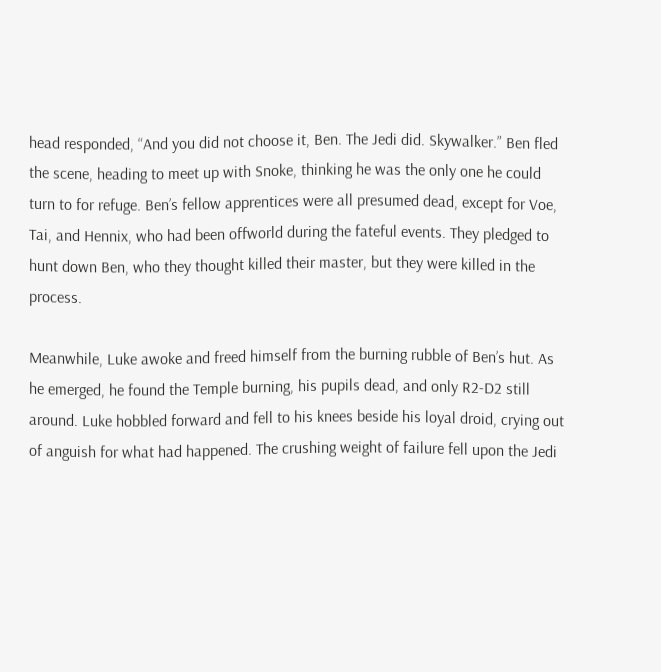head responded, “And you did not choose it, Ben. The Jedi did. Skywalker.” Ben fled the scene, heading to meet up with Snoke, thinking he was the only one he could turn to for refuge. Ben’s fellow apprentices were all presumed dead, except for Voe, Tai, and Hennix, who had been offworld during the fateful events. They pledged to hunt down Ben, who they thought killed their master, but they were killed in the process.

Meanwhile, Luke awoke and freed himself from the burning rubble of Ben’s hut. As he emerged, he found the Temple burning, his pupils dead, and only R2-D2 still around. Luke hobbled forward and fell to his knees beside his loyal droid, crying out of anguish for what had happened. The crushing weight of failure fell upon the Jedi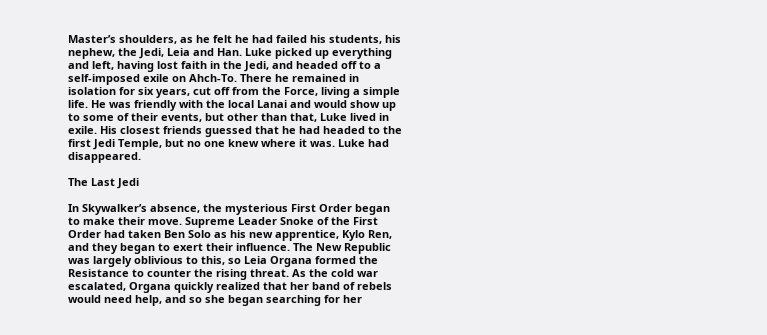Master’s shoulders, as he felt he had failed his students, his nephew, the Jedi, Leia and Han. Luke picked up everything and left, having lost faith in the Jedi, and headed off to a self-imposed exile on Ahch-To. There he remained in isolation for six years, cut off from the Force, living a simple life. He was friendly with the local Lanai and would show up to some of their events, but other than that, Luke lived in exile. His closest friends guessed that he had headed to the first Jedi Temple, but no one knew where it was. Luke had disappeared.

The Last Jedi

In Skywalker’s absence, the mysterious First Order began to make their move. Supreme Leader Snoke of the First Order had taken Ben Solo as his new apprentice, Kylo Ren, and they began to exert their influence. The New Republic was largely oblivious to this, so Leia Organa formed the Resistance to counter the rising threat. As the cold war escalated, Organa quickly realized that her band of rebels would need help, and so she began searching for her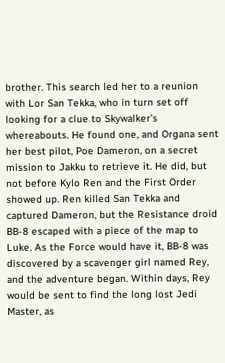brother. This search led her to a reunion with Lor San Tekka, who in turn set off looking for a clue to Skywalker’s whereabouts. He found one, and Organa sent her best pilot, Poe Dameron, on a secret mission to Jakku to retrieve it. He did, but not before Kylo Ren and the First Order showed up. Ren killed San Tekka and captured Dameron, but the Resistance droid BB-8 escaped with a piece of the map to Luke. As the Force would have it, BB-8 was discovered by a scavenger girl named Rey, and the adventure began. Within days, Rey would be sent to find the long lost Jedi Master, as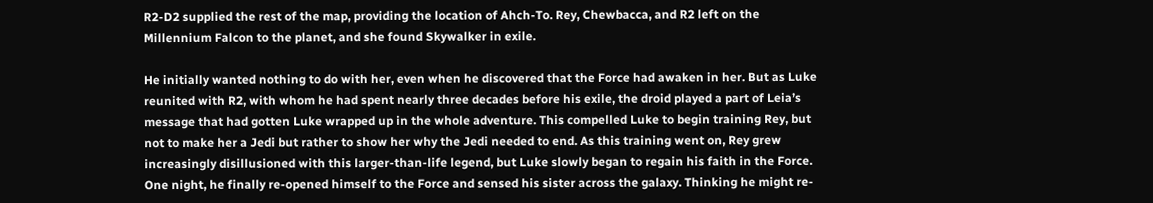R2-D2 supplied the rest of the map, providing the location of Ahch-To. Rey, Chewbacca, and R2 left on the Millennium Falcon to the planet, and she found Skywalker in exile.

He initially wanted nothing to do with her, even when he discovered that the Force had awaken in her. But as Luke reunited with R2, with whom he had spent nearly three decades before his exile, the droid played a part of Leia’s message that had gotten Luke wrapped up in the whole adventure. This compelled Luke to begin training Rey, but not to make her a Jedi but rather to show her why the Jedi needed to end. As this training went on, Rey grew increasingly disillusioned with this larger-than-life legend, but Luke slowly began to regain his faith in the Force. One night, he finally re-opened himself to the Force and sensed his sister across the galaxy. Thinking he might re-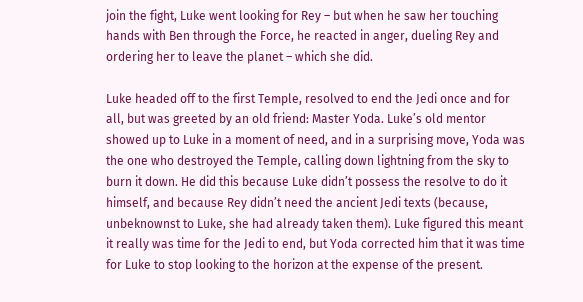join the fight, Luke went looking for Rey – but when he saw her touching hands with Ben through the Force, he reacted in anger, dueling Rey and ordering her to leave the planet – which she did.

Luke headed off to the first Temple, resolved to end the Jedi once and for all, but was greeted by an old friend: Master Yoda. Luke’s old mentor showed up to Luke in a moment of need, and in a surprising move, Yoda was the one who destroyed the Temple, calling down lightning from the sky to burn it down. He did this because Luke didn’t possess the resolve to do it himself, and because Rey didn’t need the ancient Jedi texts (because, unbeknownst to Luke, she had already taken them). Luke figured this meant it really was time for the Jedi to end, but Yoda corrected him that it was time for Luke to stop looking to the horizon at the expense of the present.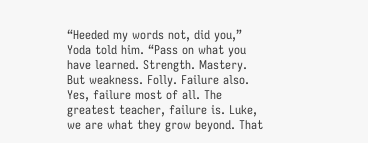“Heeded my words not, did you,” Yoda told him. “Pass on what you have learned. Strength. Mastery. But weakness. Folly. Failure also. Yes, failure most of all. The greatest teacher, failure is. Luke, we are what they grow beyond. That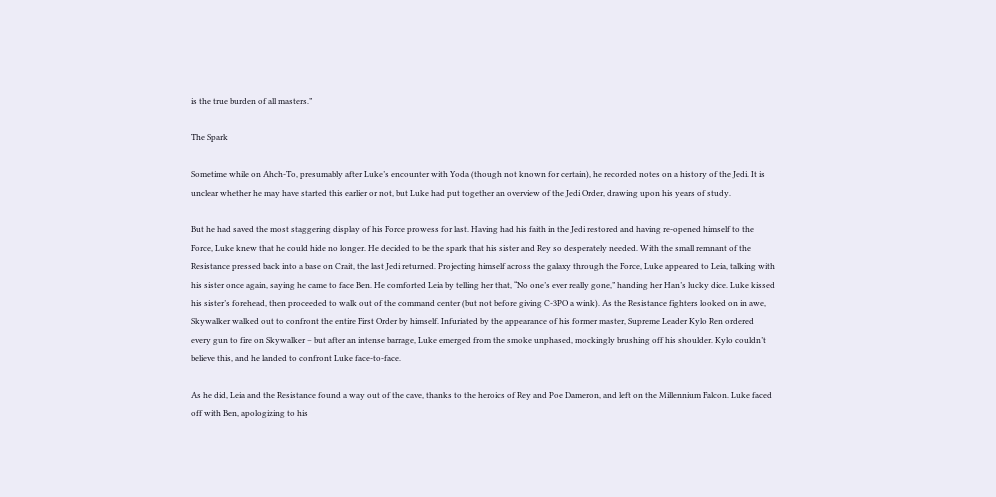is the true burden of all masters.”

The Spark

Sometime while on Ahch-To, presumably after Luke’s encounter with Yoda (though not known for certain), he recorded notes on a history of the Jedi. It is unclear whether he may have started this earlier or not, but Luke had put together an overview of the Jedi Order, drawing upon his years of study.

But he had saved the most staggering display of his Force prowess for last. Having had his faith in the Jedi restored and having re-opened himself to the Force, Luke knew that he could hide no longer. He decided to be the spark that his sister and Rey so desperately needed. With the small remnant of the Resistance pressed back into a base on Crait, the last Jedi returned. Projecting himself across the galaxy through the Force, Luke appeared to Leia, talking with his sister once again, saying he came to face Ben. He comforted Leia by telling her that, “No one’s ever really gone,” handing her Han’s lucky dice. Luke kissed his sister’s forehead, then proceeded to walk out of the command center (but not before giving C-3PO a wink). As the Resistance fighters looked on in awe, Skywalker walked out to confront the entire First Order by himself. Infuriated by the appearance of his former master, Supreme Leader Kylo Ren ordered every gun to fire on Skywalker – but after an intense barrage, Luke emerged from the smoke unphased, mockingly brushing off his shoulder. Kylo couldn’t believe this, and he landed to confront Luke face-to-face.

As he did, Leia and the Resistance found a way out of the cave, thanks to the heroics of Rey and Poe Dameron, and left on the Millennium Falcon. Luke faced off with Ben, apologizing to his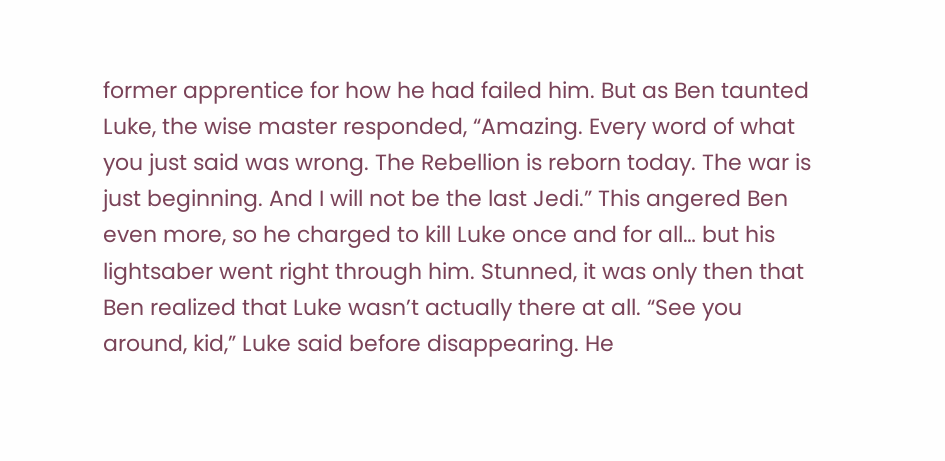former apprentice for how he had failed him. But as Ben taunted Luke, the wise master responded, “Amazing. Every word of what you just said was wrong. The Rebellion is reborn today. The war is just beginning. And I will not be the last Jedi.” This angered Ben even more, so he charged to kill Luke once and for all… but his lightsaber went right through him. Stunned, it was only then that Ben realized that Luke wasn’t actually there at all. “See you around, kid,” Luke said before disappearing. He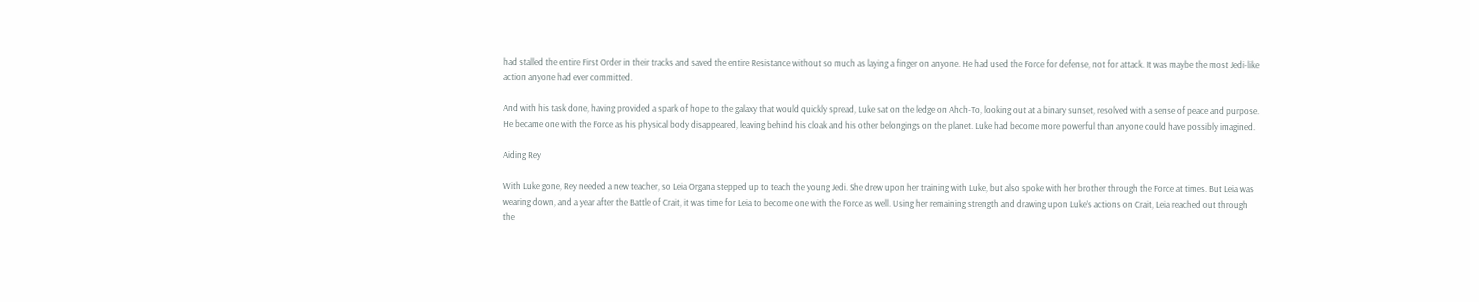had stalled the entire First Order in their tracks and saved the entire Resistance without so much as laying a finger on anyone. He had used the Force for defense, not for attack. It was maybe the most Jedi-like action anyone had ever committed.

And with his task done, having provided a spark of hope to the galaxy that would quickly spread, Luke sat on the ledge on Ahch-To, looking out at a binary sunset, resolved with a sense of peace and purpose. He became one with the Force as his physical body disappeared, leaving behind his cloak and his other belongings on the planet. Luke had become more powerful than anyone could have possibly imagined.

Aiding Rey

With Luke gone, Rey needed a new teacher, so Leia Organa stepped up to teach the young Jedi. She drew upon her training with Luke, but also spoke with her brother through the Force at times. But Leia was wearing down, and a year after the Battle of Crait, it was time for Leia to become one with the Force as well. Using her remaining strength and drawing upon Luke’s actions on Crait, Leia reached out through the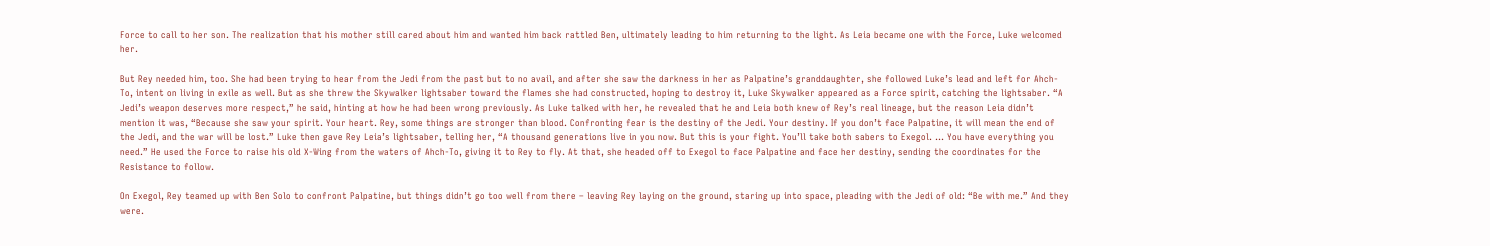Force to call to her son. The realization that his mother still cared about him and wanted him back rattled Ben, ultimately leading to him returning to the light. As Leia became one with the Force, Luke welcomed her.

But Rey needed him, too. She had been trying to hear from the Jedi from the past but to no avail, and after she saw the darkness in her as Palpatine’s granddaughter, she followed Luke’s lead and left for Ahch-To, intent on living in exile as well. But as she threw the Skywalker lightsaber toward the flames she had constructed, hoping to destroy it, Luke Skywalker appeared as a Force spirit, catching the lightsaber. “A Jedi’s weapon deserves more respect,” he said, hinting at how he had been wrong previously. As Luke talked with her, he revealed that he and Leia both knew of Rey’s real lineage, but the reason Leia didn’t mention it was, “Because she saw your spirit. Your heart. Rey, some things are stronger than blood. Confronting fear is the destiny of the Jedi. Your destiny. If you don’t face Palpatine, it will mean the end of the Jedi, and the war will be lost.” Luke then gave Rey Leia’s lightsaber, telling her, “A thousand generations live in you now. But this is your fight. You’ll take both sabers to Exegol. … You have everything you need.” He used the Force to raise his old X-Wing from the waters of Ahch-To, giving it to Rey to fly. At that, she headed off to Exegol to face Palpatine and face her destiny, sending the coordinates for the Resistance to follow.

On Exegol, Rey teamed up with Ben Solo to confront Palpatine, but things didn’t go too well from there – leaving Rey laying on the ground, staring up into space, pleading with the Jedi of old: “Be with me.” And they were.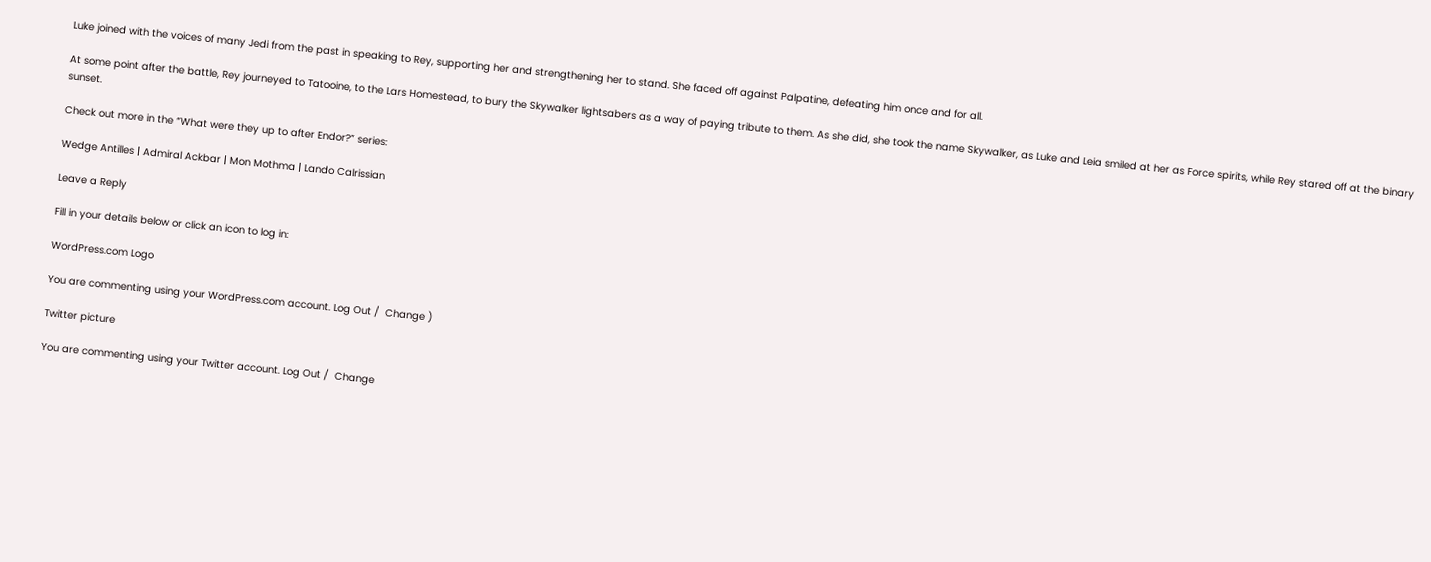Luke joined with the voices of many Jedi from the past in speaking to Rey, supporting her and strengthening her to stand. She faced off against Palpatine, defeating him once and for all.

At some point after the battle, Rey journeyed to Tatooine, to the Lars Homestead, to bury the Skywalker lightsabers as a way of paying tribute to them. As she did, she took the name Skywalker, as Luke and Leia smiled at her as Force spirits, while Rey stared off at the binary sunset.

Check out more in the “What were they up to after Endor?” series:

Wedge Antilles | Admiral Ackbar | Mon Mothma | Lando Calrissian

Leave a Reply

Fill in your details below or click an icon to log in:

WordPress.com Logo

You are commenting using your WordPress.com account. Log Out /  Change )

Twitter picture

You are commenting using your Twitter account. Log Out /  Change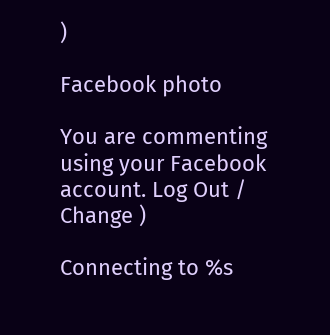)

Facebook photo

You are commenting using your Facebook account. Log Out /  Change )

Connecting to %s